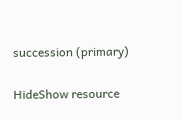succession (primary)

HideShow resource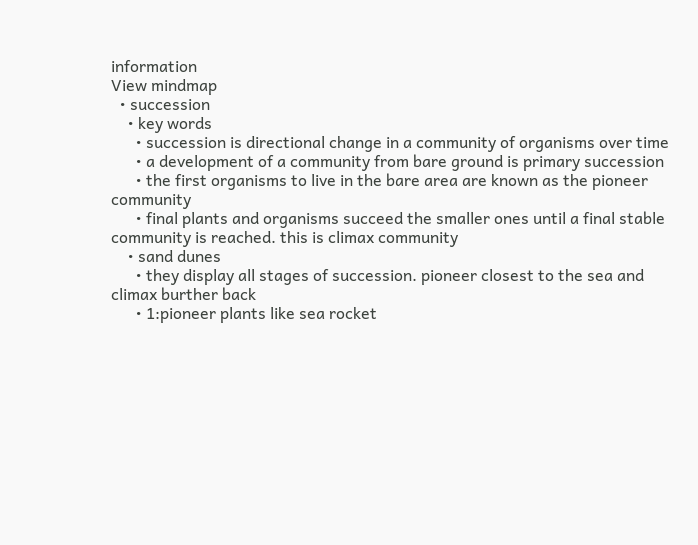information
View mindmap
  • succession
    • key words
      • succession is directional change in a community of organisms over time
      • a development of a community from bare ground is primary succession
      • the first organisms to live in the bare area are known as the pioneer community
      • final plants and organisms succeed the smaller ones until a final stable community is reached. this is climax community
    • sand dunes
      • they display all stages of succession. pioneer closest to the sea and climax burther back
      • 1:pioneer plants like sea rocket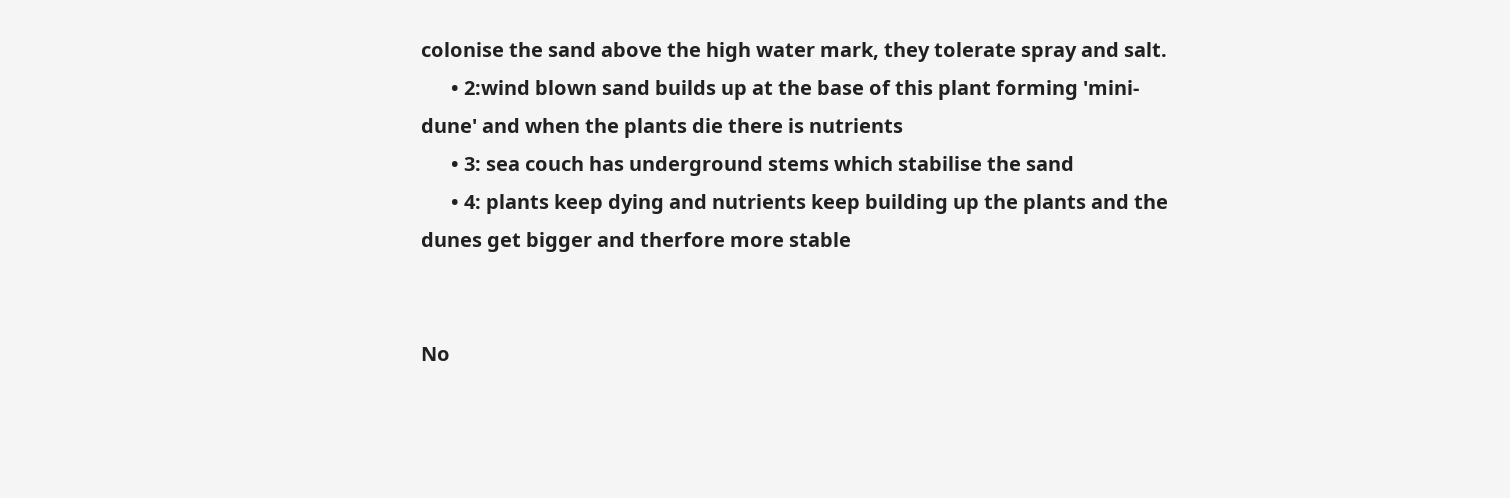colonise the sand above the high water mark, they tolerate spray and salt.
      • 2:wind blown sand builds up at the base of this plant forming 'mini-dune' and when the plants die there is nutrients
      • 3: sea couch has underground stems which stabilise the sand
      • 4: plants keep dying and nutrients keep building up the plants and the dunes get bigger and therfore more stable


No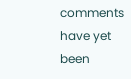comments have yet been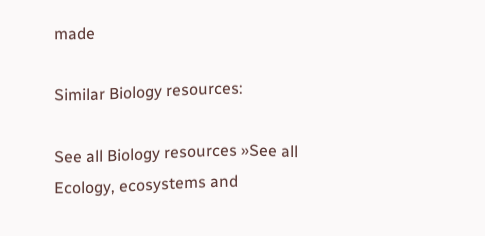made

Similar Biology resources:

See all Biology resources »See all Ecology, ecosystems and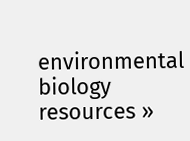environmental biology resources »